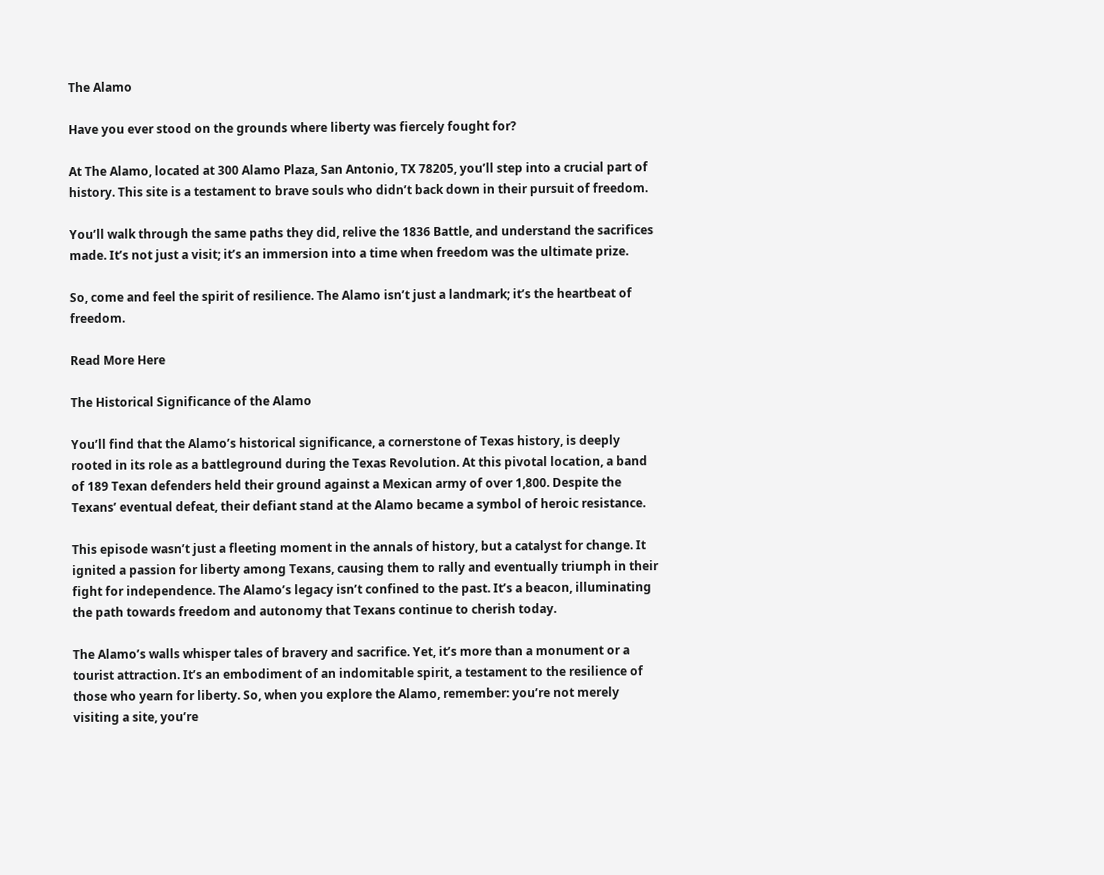The Alamo

Have you ever stood on the grounds where liberty was fiercely fought for?

At The Alamo, located at 300 Alamo Plaza, San Antonio, TX 78205, you’ll step into a crucial part of history. This site is a testament to brave souls who didn’t back down in their pursuit of freedom.

You’ll walk through the same paths they did, relive the 1836 Battle, and understand the sacrifices made. It’s not just a visit; it’s an immersion into a time when freedom was the ultimate prize.

So, come and feel the spirit of resilience. The Alamo isn’t just a landmark; it’s the heartbeat of freedom.

Read More Here

The Historical Significance of the Alamo

You’ll find that the Alamo’s historical significance, a cornerstone of Texas history, is deeply rooted in its role as a battleground during the Texas Revolution. At this pivotal location, a band of 189 Texan defenders held their ground against a Mexican army of over 1,800. Despite the Texans’ eventual defeat, their defiant stand at the Alamo became a symbol of heroic resistance.

This episode wasn’t just a fleeting moment in the annals of history, but a catalyst for change. It ignited a passion for liberty among Texans, causing them to rally and eventually triumph in their fight for independence. The Alamo’s legacy isn’t confined to the past. It’s a beacon, illuminating the path towards freedom and autonomy that Texans continue to cherish today.

The Alamo’s walls whisper tales of bravery and sacrifice. Yet, it’s more than a monument or a tourist attraction. It’s an embodiment of an indomitable spirit, a testament to the resilience of those who yearn for liberty. So, when you explore the Alamo, remember: you’re not merely visiting a site, you’re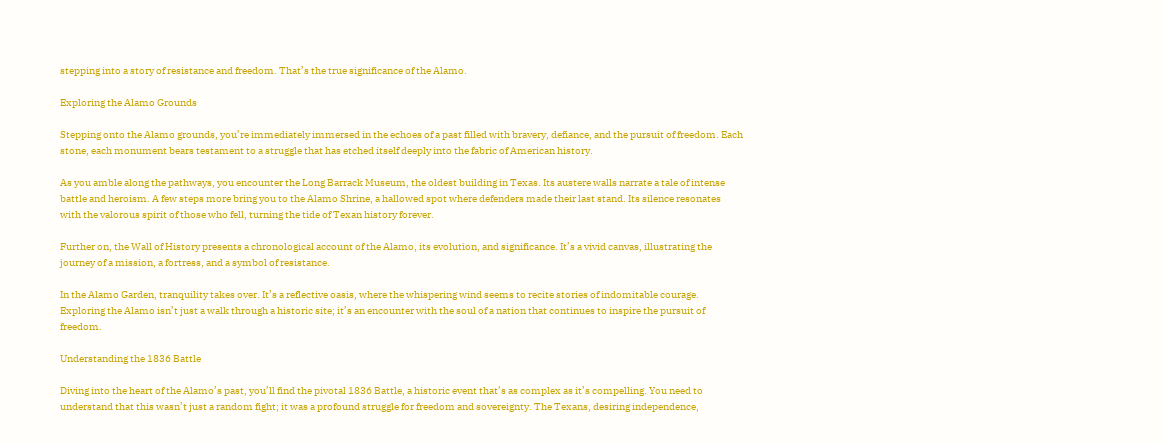stepping into a story of resistance and freedom. That’s the true significance of the Alamo.

Exploring the Alamo Grounds

Stepping onto the Alamo grounds, you’re immediately immersed in the echoes of a past filled with bravery, defiance, and the pursuit of freedom. Each stone, each monument bears testament to a struggle that has etched itself deeply into the fabric of American history.

As you amble along the pathways, you encounter the Long Barrack Museum, the oldest building in Texas. Its austere walls narrate a tale of intense battle and heroism. A few steps more bring you to the Alamo Shrine, a hallowed spot where defenders made their last stand. Its silence resonates with the valorous spirit of those who fell, turning the tide of Texan history forever.

Further on, the Wall of History presents a chronological account of the Alamo, its evolution, and significance. It’s a vivid canvas, illustrating the journey of a mission, a fortress, and a symbol of resistance.

In the Alamo Garden, tranquility takes over. It’s a reflective oasis, where the whispering wind seems to recite stories of indomitable courage. Exploring the Alamo isn’t just a walk through a historic site; it’s an encounter with the soul of a nation that continues to inspire the pursuit of freedom.

Understanding the 1836 Battle

Diving into the heart of the Alamo’s past, you’ll find the pivotal 1836 Battle, a historic event that’s as complex as it’s compelling. You need to understand that this wasn’t just a random fight; it was a profound struggle for freedom and sovereignty. The Texans, desiring independence,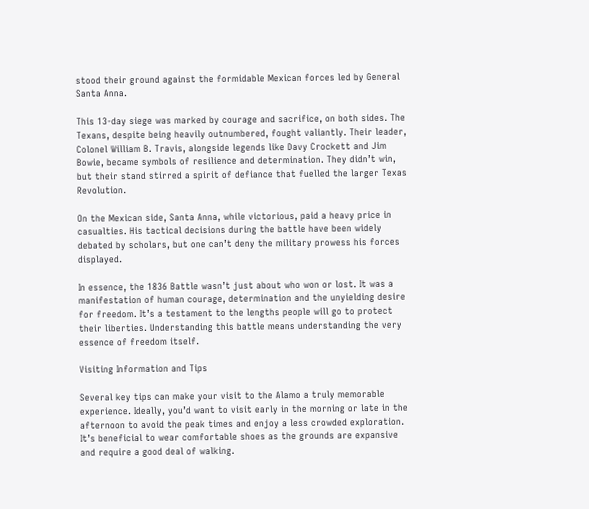stood their ground against the formidable Mexican forces led by General Santa Anna.

This 13-day siege was marked by courage and sacrifice, on both sides. The Texans, despite being heavily outnumbered, fought valiantly. Their leader, Colonel William B. Travis, alongside legends like Davy Crockett and Jim Bowie, became symbols of resilience and determination. They didn’t win, but their stand stirred a spirit of defiance that fuelled the larger Texas Revolution.

On the Mexican side, Santa Anna, while victorious, paid a heavy price in casualties. His tactical decisions during the battle have been widely debated by scholars, but one can’t deny the military prowess his forces displayed.

In essence, the 1836 Battle wasn’t just about who won or lost. It was a manifestation of human courage, determination and the unyielding desire for freedom. It’s a testament to the lengths people will go to protect their liberties. Understanding this battle means understanding the very essence of freedom itself.

Visiting Information and Tips

Several key tips can make your visit to the Alamo a truly memorable experience. Ideally, you’d want to visit early in the morning or late in the afternoon to avoid the peak times and enjoy a less crowded exploration. It’s beneficial to wear comfortable shoes as the grounds are expansive and require a good deal of walking.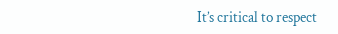It’s critical to respect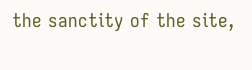the sanctity of the site,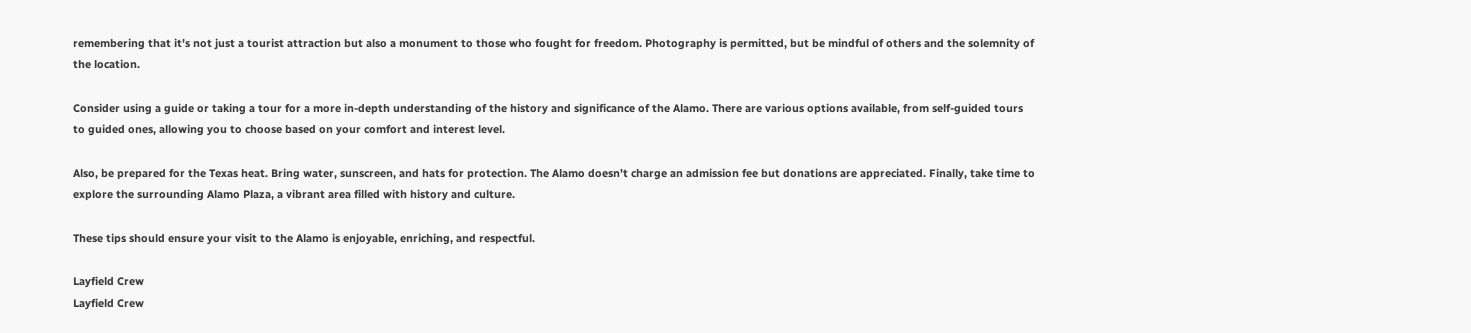remembering that it’s not just a tourist attraction but also a monument to those who fought for freedom. Photography is permitted, but be mindful of others and the solemnity of the location.

Consider using a guide or taking a tour for a more in-depth understanding of the history and significance of the Alamo. There are various options available, from self-guided tours to guided ones, allowing you to choose based on your comfort and interest level.

Also, be prepared for the Texas heat. Bring water, sunscreen, and hats for protection. The Alamo doesn’t charge an admission fee but donations are appreciated. Finally, take time to explore the surrounding Alamo Plaza, a vibrant area filled with history and culture.

These tips should ensure your visit to the Alamo is enjoyable, enriching, and respectful.

Layfield Crew
Layfield Crew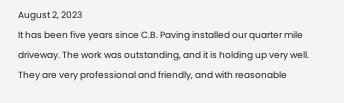August 2, 2023
It has been five years since C.B. Paving installed our quarter mile driveway. The work was outstanding, and it is holding up very well. They are very professional and friendly, and with reasonable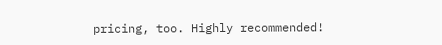pricing, too. Highly recommended!